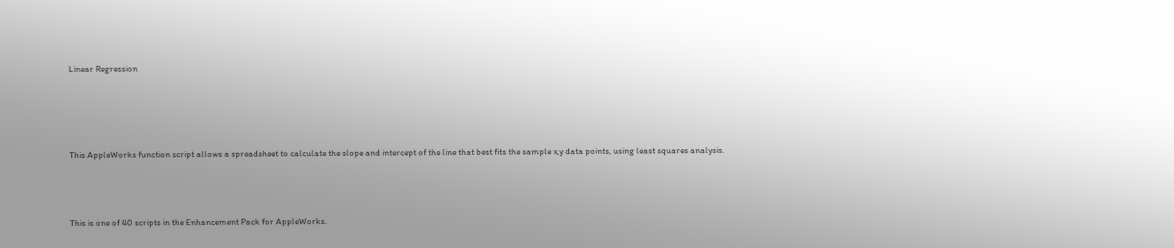Linear Regression




This AppleWorks function script allows a spreadsheet to calculate the slope and intercept of the line that best fits the sample x,y data points, using least squares analysis.



This is one of 40 scripts in the Enhancement Pack for AppleWorks.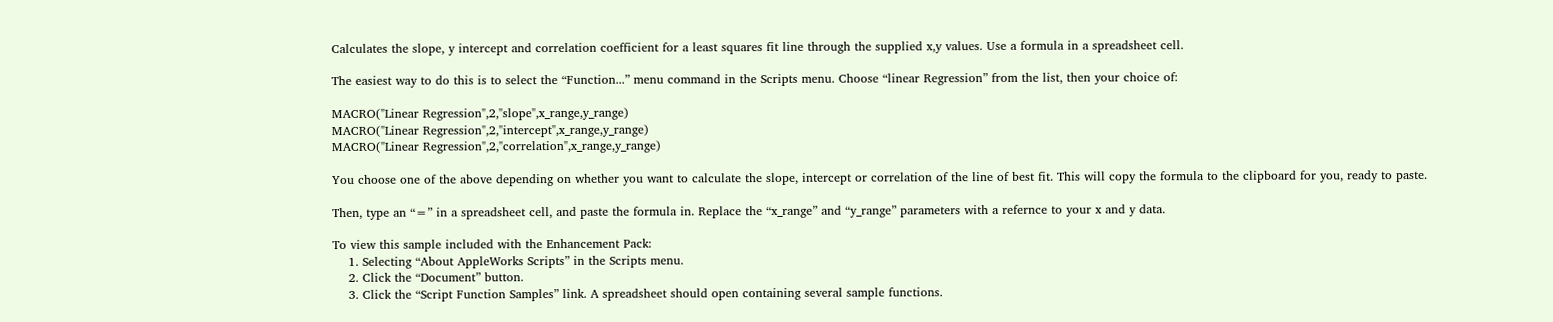Calculates the slope, y intercept and correlation coefficient for a least squares fit line through the supplied x,y values. Use a formula in a spreadsheet cell.

The easiest way to do this is to select the “Function...” menu command in the Scripts menu. Choose “linear Regression” from the list, then your choice of:

MACRO("Linear Regression",2,"slope",x_range,y_range)
MACRO("Linear Regression",2,"intercept",x_range,y_range)
MACRO("Linear Regression",2,"correlation",x_range,y_range)

You choose one of the above depending on whether you want to calculate the slope, intercept or correlation of the line of best fit. This will copy the formula to the clipboard for you, ready to paste.

Then, type an “=” in a spreadsheet cell, and paste the formula in. Replace the “x_range” and “y_range” parameters with a refernce to your x and y data.

To view this sample included with the Enhancement Pack:
    1. Selecting “About AppleWorks Scripts” in the Scripts menu.
    2. Click the “Document” button.
    3. Click the “Script Function Samples” link. A spreadsheet should open containing several sample functions.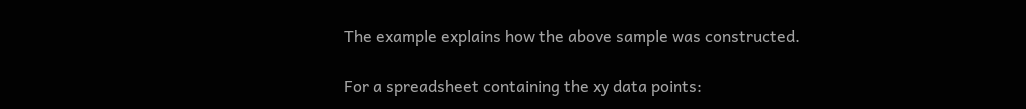The example explains how the above sample was constructed.

For a spreadsheet containing the xy data points: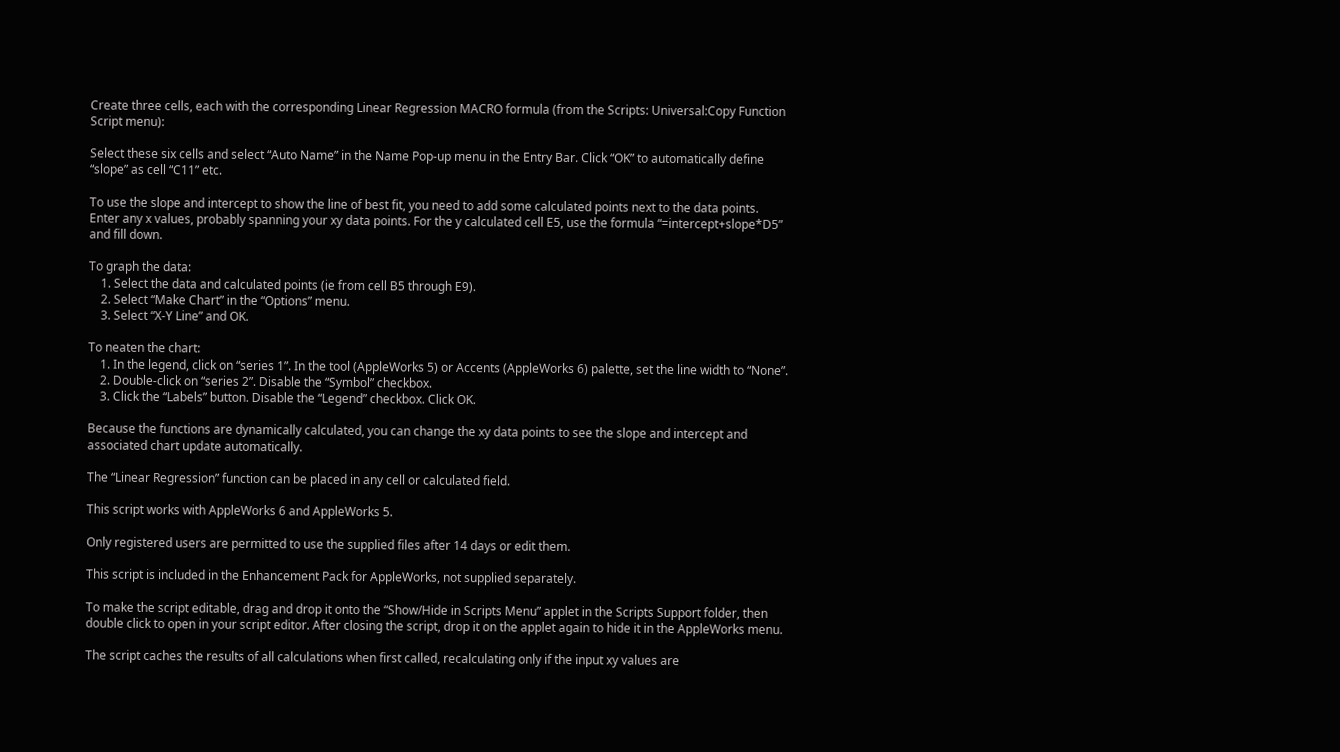Create three cells, each with the corresponding Linear Regression MACRO formula (from the Scripts: Universal:Copy Function Script menu):

Select these six cells and select “Auto Name” in the Name Pop-up menu in the Entry Bar. Click “OK” to automatically define “slope” as cell “C11” etc.

To use the slope and intercept to show the line of best fit, you need to add some calculated points next to the data points. Enter any x values, probably spanning your xy data points. For the y calculated cell E5, use the formula “=intercept+slope*D5” and fill down.

To graph the data:
    1. Select the data and calculated points (ie from cell B5 through E9).
    2. Select “Make Chart” in the “Options” menu.
    3. Select “X-Y Line” and OK.

To neaten the chart:
    1. In the legend, click on “series 1”. In the tool (AppleWorks 5) or Accents (AppleWorks 6) palette, set the line width to “None”.
    2. Double-click on “series 2”. Disable the “Symbol” checkbox.
    3. Click the “Labels” button. Disable the “Legend” checkbox. Click OK.

Because the functions are dynamically calculated, you can change the xy data points to see the slope and intercept and associated chart update automatically.

The “Linear Regression” function can be placed in any cell or calculated field.

This script works with AppleWorks 6 and AppleWorks 5.

Only registered users are permitted to use the supplied files after 14 days or edit them.

This script is included in the Enhancement Pack for AppleWorks, not supplied separately.

To make the script editable, drag and drop it onto the “Show/Hide in Scripts Menu” applet in the Scripts Support folder, then double click to open in your script editor. After closing the script, drop it on the applet again to hide it in the AppleWorks menu.

The script caches the results of all calculations when first called, recalculating only if the input xy values are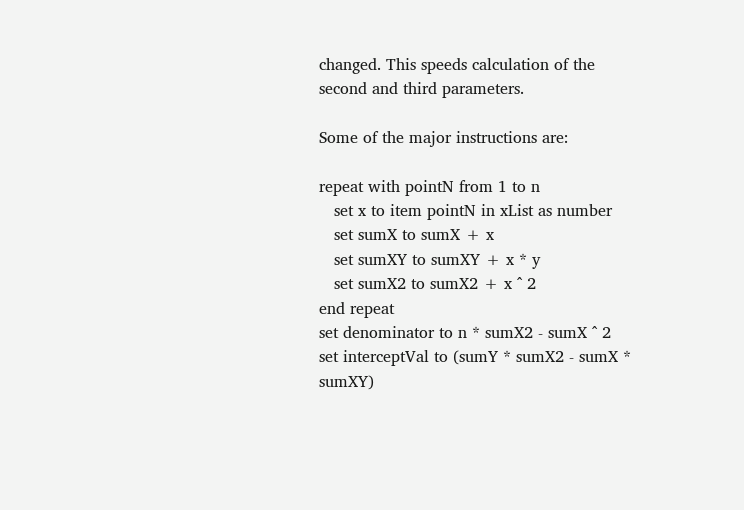changed. This speeds calculation of the second and third parameters.

Some of the major instructions are:

repeat with pointN from 1 to n
   set x to item pointN in xList as number
   set sumX to sumX + x
   set sumXY to sumXY + x * y
   set sumX2 to sumX2 + x ^ 2
end repeat
set denominator to n * sumX2 - sumX ^ 2
set interceptVal to (sumY * sumX2 - sumX * sumXY)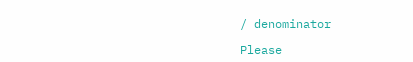/ denominator

Please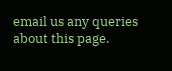email us any queries about this page.